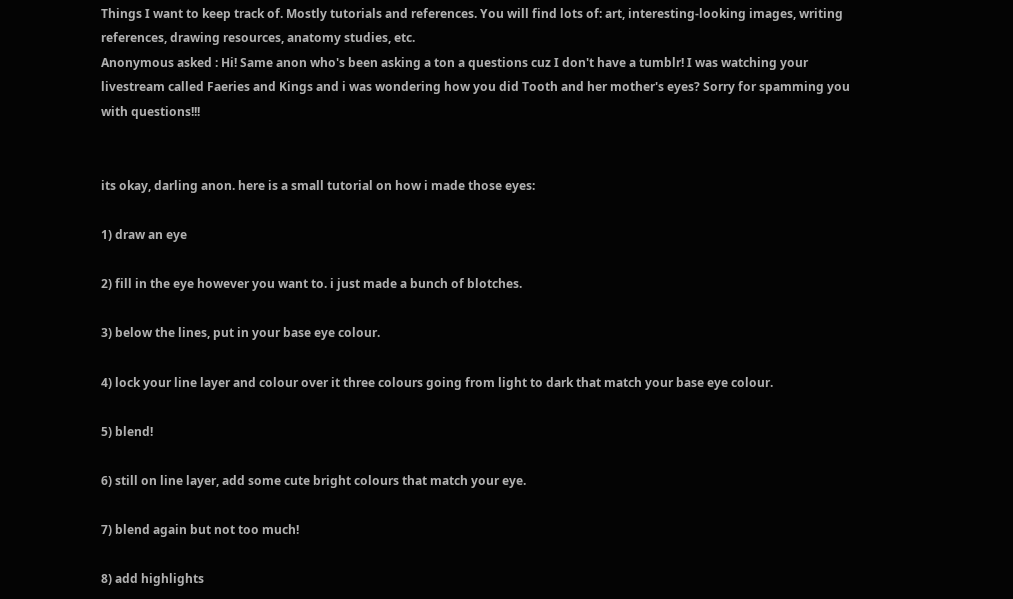Things I want to keep track of. Mostly tutorials and references. You will find lots of: art, interesting-looking images, writing references, drawing resources, anatomy studies, etc.
Anonymous asked : Hi! Same anon who's been asking a ton a questions cuz I don't have a tumblr! I was watching your livestream called Faeries and Kings and i was wondering how you did Tooth and her mother's eyes? Sorry for spamming you with questions!!!


its okay, darling anon. here is a small tutorial on how i made those eyes:

1) draw an eye

2) fill in the eye however you want to. i just made a bunch of blotches.

3) below the lines, put in your base eye colour.

4) lock your line layer and colour over it three colours going from light to dark that match your base eye colour.

5) blend!

6) still on line layer, add some cute bright colours that match your eye.

7) blend again but not too much!

8) add highlights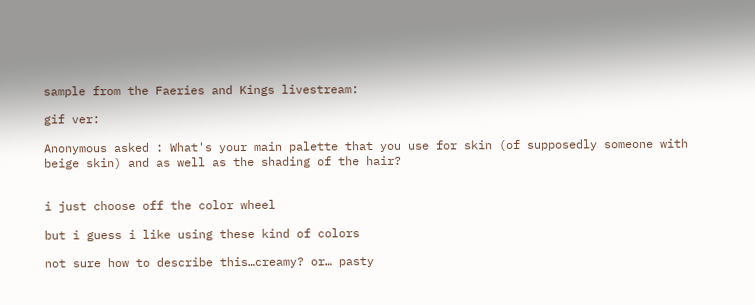sample from the Faeries and Kings livestream:

gif ver:

Anonymous asked : What's your main palette that you use for skin (of supposedly someone with beige skin) and as well as the shading of the hair?


i just choose off the color wheel

but i guess i like using these kind of colors

not sure how to describe this…creamy? or… pasty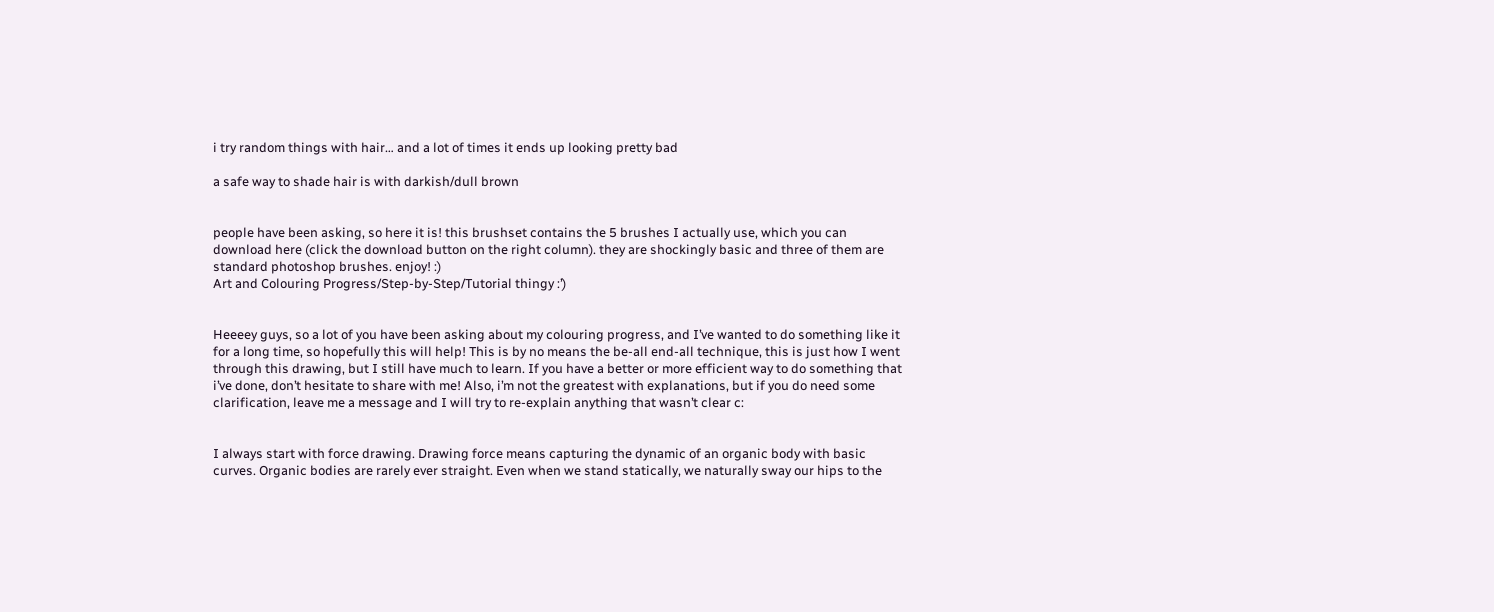i try random things with hair… and a lot of times it ends up looking pretty bad

a safe way to shade hair is with darkish/dull brown


people have been asking, so here it is! this brushset contains the 5 brushes I actually use, which you can download here (click the download button on the right column). they are shockingly basic and three of them are standard photoshop brushes. enjoy! :)
Art and Colouring Progress/Step-by-Step/Tutorial thingy :’)


Heeeey guys, so a lot of you have been asking about my colouring progress, and I’ve wanted to do something like it for a long time, so hopefully this will help! This is by no means the be-all end-all technique, this is just how I went through this drawing, but I still have much to learn. If you have a better or more efficient way to do something that i’ve done, don’t hesitate to share with me! Also, i’m not the greatest with explanations, but if you do need some clarification, leave me a message and I will try to re-explain anything that wasn’t clear c:


I always start with force drawing. Drawing force means capturing the dynamic of an organic body with basic curves. Organic bodies are rarely ever straight. Even when we stand statically, we naturally sway our hips to the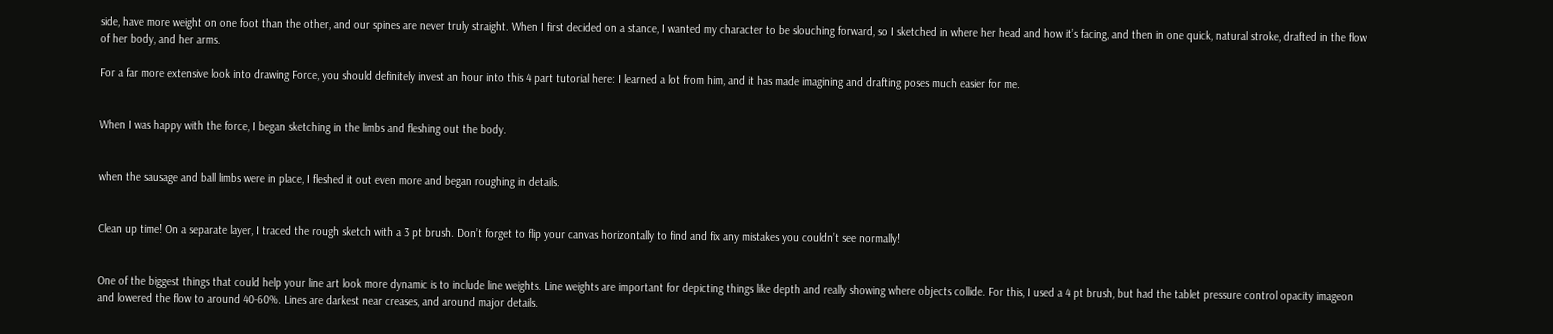side, have more weight on one foot than the other, and our spines are never truly straight. When I first decided on a stance, I wanted my character to be slouching forward, so I sketched in where her head and how it’s facing, and then in one quick, natural stroke, drafted in the flow of her body, and her arms.

For a far more extensive look into drawing Force, you should definitely invest an hour into this 4 part tutorial here: I learned a lot from him, and it has made imagining and drafting poses much easier for me.


When I was happy with the force, I began sketching in the limbs and fleshing out the body.


when the sausage and ball limbs were in place, I fleshed it out even more and began roughing in details.


Clean up time! On a separate layer, I traced the rough sketch with a 3 pt brush. Don’t forget to flip your canvas horizontally to find and fix any mistakes you couldn’t see normally!


One of the biggest things that could help your line art look more dynamic is to include line weights. Line weights are important for depicting things like depth and really showing where objects collide. For this, I used a 4 pt brush, but had the tablet pressure control opacity imageon and lowered the flow to around 40-60%. Lines are darkest near creases, and around major details.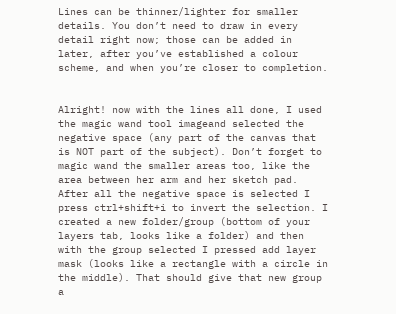Lines can be thinner/lighter for smaller details. You don’t need to draw in every detail right now; those can be added in later, after you’ve established a colour scheme, and when you’re closer to completion.


Alright! now with the lines all done, I used the magic wand tool imageand selected the negative space (any part of the canvas that is NOT part of the subject). Don’t forget to magic wand the smaller areas too, like the area between her arm and her sketch pad. After all the negative space is selected I press ctrl+shift+i to invert the selection. I created a new folder/group (bottom of your layers tab, looks like a folder) and then with the group selected I pressed add layer mask (looks like a rectangle with a circle in the middle). That should give that new group a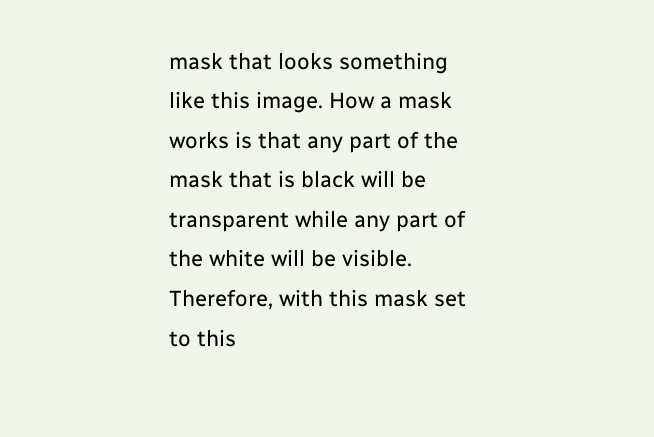mask that looks something like this image. How a mask works is that any part of the mask that is black will be transparent while any part of the white will be visible. Therefore, with this mask set to this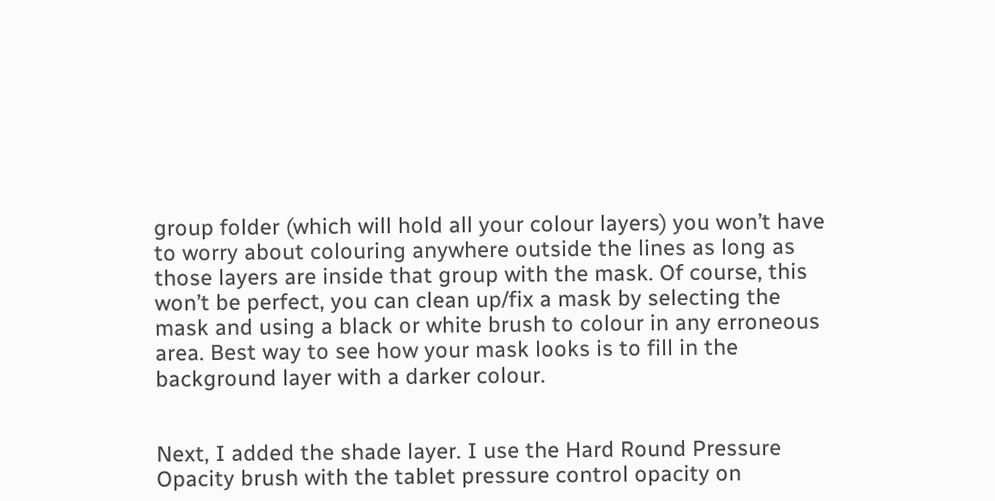group folder (which will hold all your colour layers) you won’t have to worry about colouring anywhere outside the lines as long as those layers are inside that group with the mask. Of course, this won’t be perfect, you can clean up/fix a mask by selecting the mask and using a black or white brush to colour in any erroneous area. Best way to see how your mask looks is to fill in the background layer with a darker colour.


Next, I added the shade layer. I use the Hard Round Pressure Opacity brush with the tablet pressure control opacity on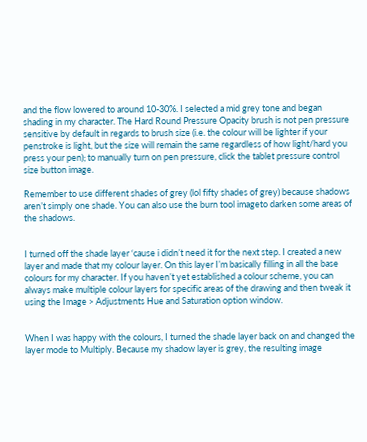and the flow lowered to around 10-30%. I selected a mid grey tone and began shading in my character. The Hard Round Pressure Opacity brush is not pen pressure sensitive by default in regards to brush size (i.e. the colour will be lighter if your penstroke is light, but the size will remain the same regardless of how light/hard you press your pen); to manually turn on pen pressure, click the tablet pressure control size button image.

Remember to use different shades of grey (lol fifty shades of grey) because shadows aren’t simply one shade. You can also use the burn tool imageto darken some areas of the shadows.


I turned off the shade layer ‘cause i didn’t need it for the next step. I created a new layer and made that my colour layer. On this layer I’m basically filling in all the base colours for my character. If you haven’t yet established a colour scheme, you can always make multiple colour layers for specific areas of the drawing and then tweak it using the Image > Adjustments Hue and Saturation option window.


When I was happy with the colours, I turned the shade layer back on and changed the layer mode to Multiply. Because my shadow layer is grey, the resulting image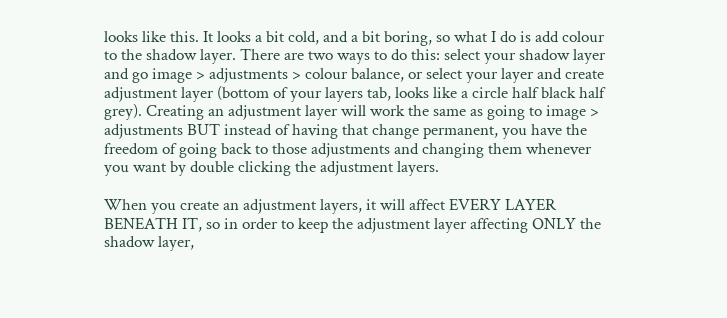looks like this. It looks a bit cold, and a bit boring, so what I do is add colour to the shadow layer. There are two ways to do this: select your shadow layer and go image > adjustments > colour balance, or select your layer and create adjustment layer (bottom of your layers tab, looks like a circle half black half grey). Creating an adjustment layer will work the same as going to image > adjustments BUT instead of having that change permanent, you have the freedom of going back to those adjustments and changing them whenever you want by double clicking the adjustment layers.

When you create an adjustment layers, it will affect EVERY LAYER BENEATH IT, so in order to keep the adjustment layer affecting ONLY the shadow layer,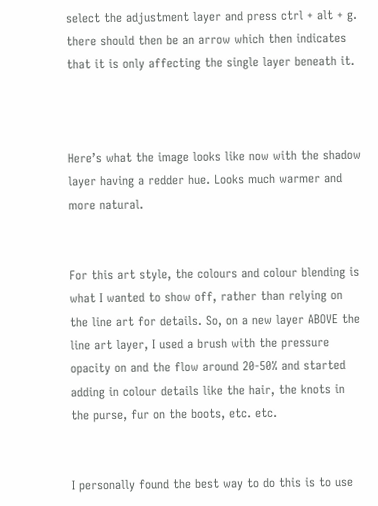select the adjustment layer and press ctrl + alt + g. there should then be an arrow which then indicates that it is only affecting the single layer beneath it.



Here’s what the image looks like now with the shadow layer having a redder hue. Looks much warmer and more natural.


For this art style, the colours and colour blending is what I wanted to show off, rather than relying on the line art for details. So, on a new layer ABOVE the line art layer, I used a brush with the pressure opacity on and the flow around 20-50% and started adding in colour details like the hair, the knots in the purse, fur on the boots, etc. etc.


I personally found the best way to do this is to use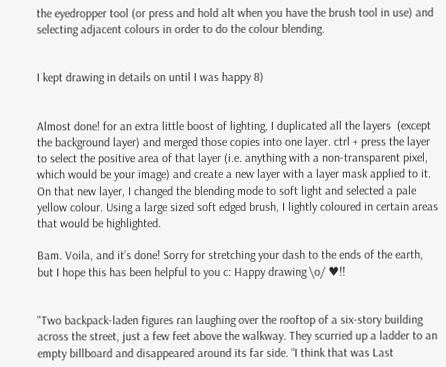the eyedropper tool (or press and hold alt when you have the brush tool in use) and selecting adjacent colours in order to do the colour blending.


I kept drawing in details on until I was happy 8)


Almost done! for an extra little boost of lighting, I duplicated all the layers  (except the background layer) and merged those copies into one layer. ctrl + press the layer to select the positive area of that layer (i.e. anything with a non-transparent pixel, which would be your image) and create a new layer with a layer mask applied to it. On that new layer, I changed the blending mode to soft light and selected a pale yellow colour. Using a large sized soft edged brush, I lightly coloured in certain areas that would be highlighted.

Bam. Voila, and it’s done! Sorry for stretching your dash to the ends of the earth, but I hope this has been helpful to you c: Happy drawing \o/ ♥!!


"Two backpack-laden figures ran laughing over the rooftop of a six-story building across the street, just a few feet above the walkway. They scurried up a ladder to an empty billboard and disappeared around its far side. “I think that was Last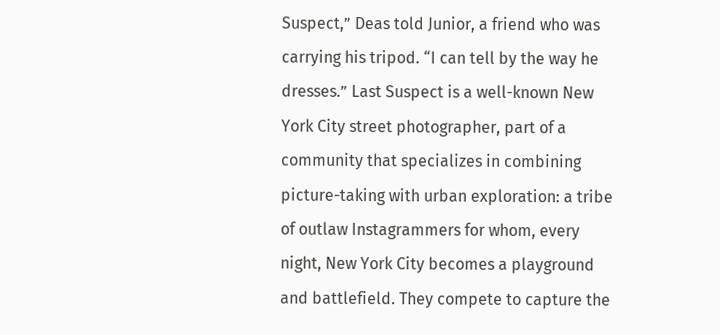Suspect,” Deas told Junior, a friend who was carrying his tripod. “I can tell by the way he dresses.” Last Suspect is a well-known New York City street photographer, part of a community that specializes in combining picture-taking with urban exploration: a tribe of outlaw Instagrammers for whom, every night, New York City becomes a playground and battlefield. They compete to capture the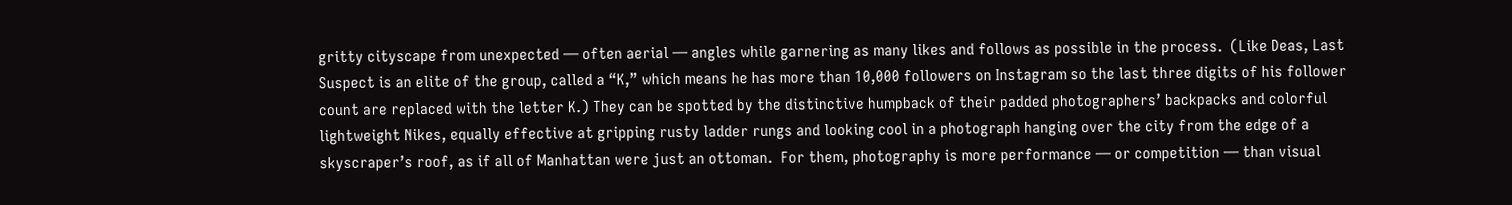gritty cityscape from unexpected — often aerial — angles while garnering as many likes and follows as possible in the process.  (Like Deas, Last Suspect is an elite of the group, called a “K,” which means he has more than 10,000 followers on Instagram so the last three digits of his follower count are replaced with the letter K.) They can be spotted by the distinctive humpback of their padded photographers’ backpacks and colorful lightweight Nikes, equally effective at gripping rusty ladder rungs and looking cool in a photograph hanging over the city from the edge of a skyscraper’s roof, as if all of Manhattan were just an ottoman.  For them, photography is more performance — or competition — than visual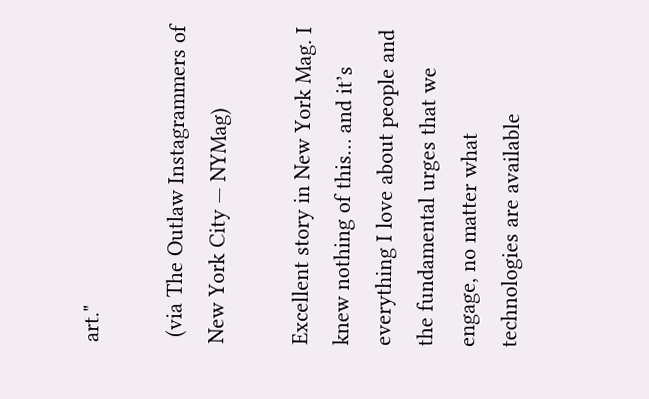art."

 (via The Outlaw Instagrammers of New York City — NYMag)

Excellent story in New York Mag. I knew nothing of this… and it’s everything I love about people and the fundamental urges that we engage, no matter what technologies are available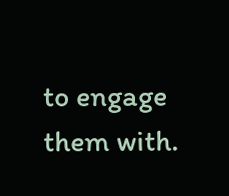to engage them with.